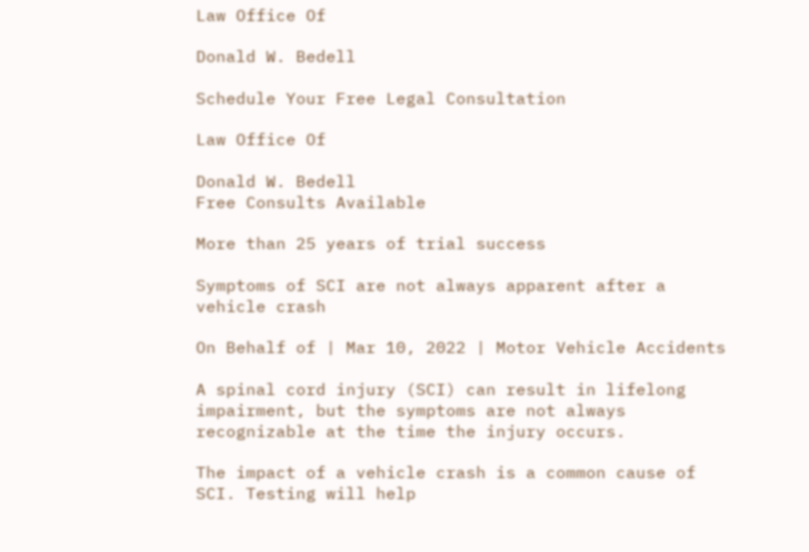Law Office Of

Donald W. Bedell

Schedule Your Free Legal Consultation

Law Office Of

Donald W. Bedell
Free Consults Available

More than 25 years of trial success

Symptoms of SCI are not always apparent after a vehicle crash

On Behalf of | Mar 10, 2022 | Motor Vehicle Accidents

A spinal cord injury (SCI) can result in lifelong impairment, but the symptoms are not always recognizable at the time the injury occurs.

The impact of a vehicle crash is a common cause of SCI. Testing will help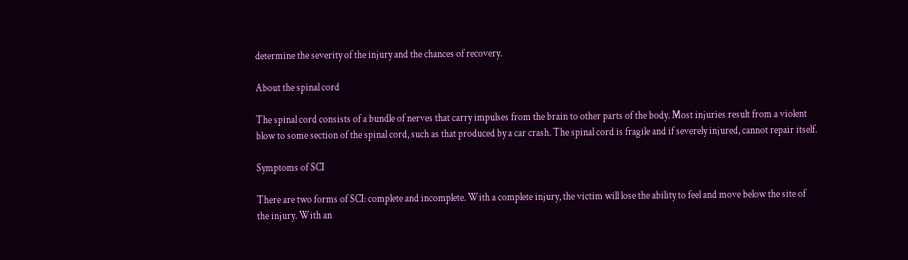determine the severity of the injury and the chances of recovery.

About the spinal cord

The spinal cord consists of a bundle of nerves that carry impulses from the brain to other parts of the body. Most injuries result from a violent blow to some section of the spinal cord, such as that produced by a car crash. The spinal cord is fragile and if severely injured, cannot repair itself.

Symptoms of SCI

There are two forms of SCI: complete and incomplete. With a complete injury, the victim will lose the ability to feel and move below the site of the injury. With an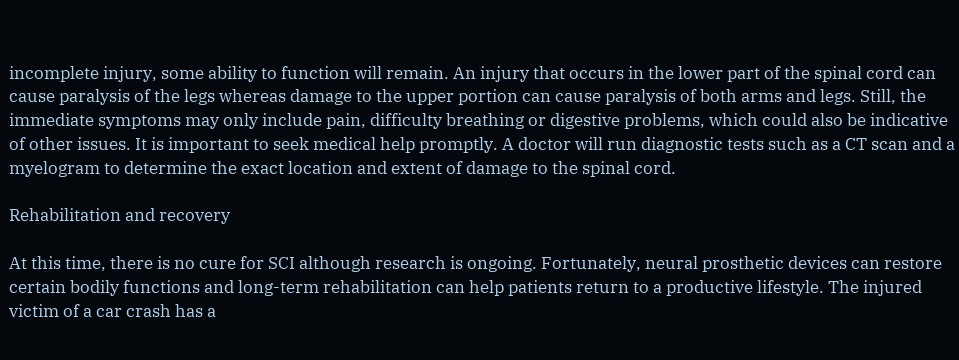incomplete injury, some ability to function will remain. An injury that occurs in the lower part of the spinal cord can cause paralysis of the legs whereas damage to the upper portion can cause paralysis of both arms and legs. Still, the immediate symptoms may only include pain, difficulty breathing or digestive problems, which could also be indicative of other issues. It is important to seek medical help promptly. A doctor will run diagnostic tests such as a CT scan and a myelogram to determine the exact location and extent of damage to the spinal cord.

Rehabilitation and recovery

At this time, there is no cure for SCI although research is ongoing. Fortunately, neural prosthetic devices can restore certain bodily functions and long-term rehabilitation can help patients return to a productive lifestyle. The injured victim of a car crash has a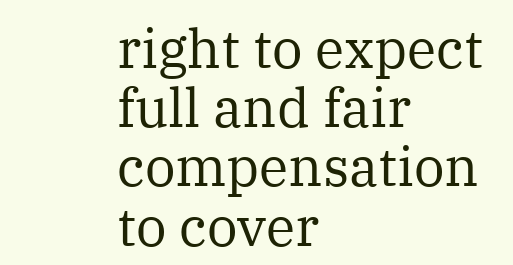right to expect full and fair compensation to cover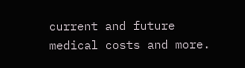current and future medical costs and more.